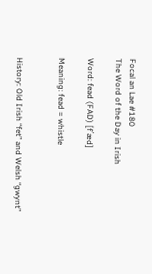Focal an Lae #180
The Word of the Day in Irish

Word: fead (FAD) [f′æd]

Meaning: fead = whistle


History: Old Irish “fet” and Welsh “gwynt”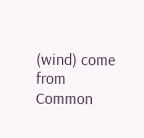(wind) come from Common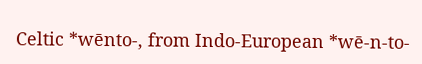Celtic *wēnto-, from Indo-European *wē-n-to-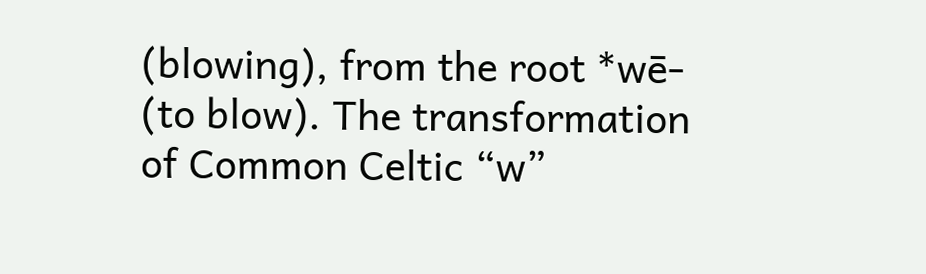(blowing), from the root *wē- (to blow). The transformation of Common Celtic “w”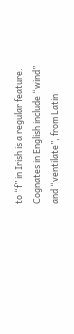to “f” in Irish is a regular feature. Cognates in English include “wind” and “ventilate”, from Latin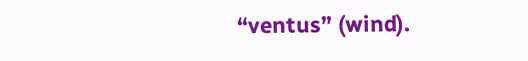“ventus” (wind).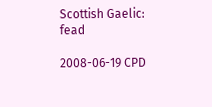Scottish Gaelic: fead

2008-06-19 CPD